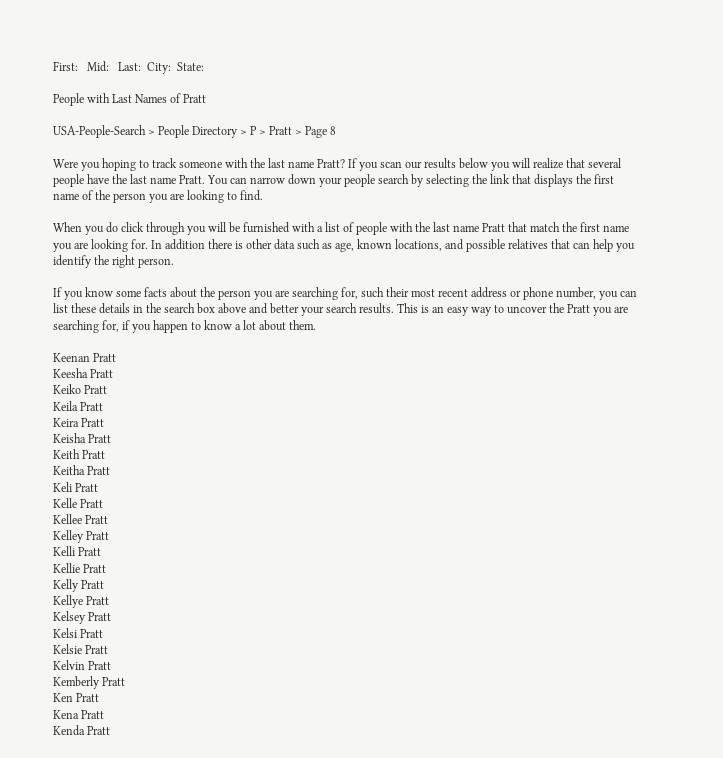First:   Mid:   Last:  City:  State:

People with Last Names of Pratt

USA-People-Search > People Directory > P > Pratt > Page 8

Were you hoping to track someone with the last name Pratt? If you scan our results below you will realize that several people have the last name Pratt. You can narrow down your people search by selecting the link that displays the first name of the person you are looking to find.

When you do click through you will be furnished with a list of people with the last name Pratt that match the first name you are looking for. In addition there is other data such as age, known locations, and possible relatives that can help you identify the right person.

If you know some facts about the person you are searching for, such their most recent address or phone number, you can list these details in the search box above and better your search results. This is an easy way to uncover the Pratt you are searching for, if you happen to know a lot about them.

Keenan Pratt
Keesha Pratt
Keiko Pratt
Keila Pratt
Keira Pratt
Keisha Pratt
Keith Pratt
Keitha Pratt
Keli Pratt
Kelle Pratt
Kellee Pratt
Kelley Pratt
Kelli Pratt
Kellie Pratt
Kelly Pratt
Kellye Pratt
Kelsey Pratt
Kelsi Pratt
Kelsie Pratt
Kelvin Pratt
Kemberly Pratt
Ken Pratt
Kena Pratt
Kenda Pratt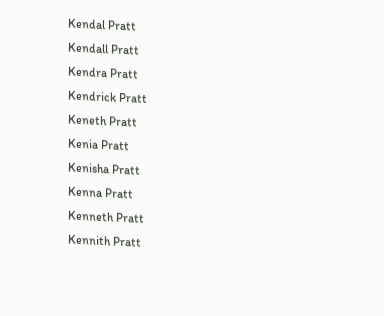Kendal Pratt
Kendall Pratt
Kendra Pratt
Kendrick Pratt
Keneth Pratt
Kenia Pratt
Kenisha Pratt
Kenna Pratt
Kenneth Pratt
Kennith Pratt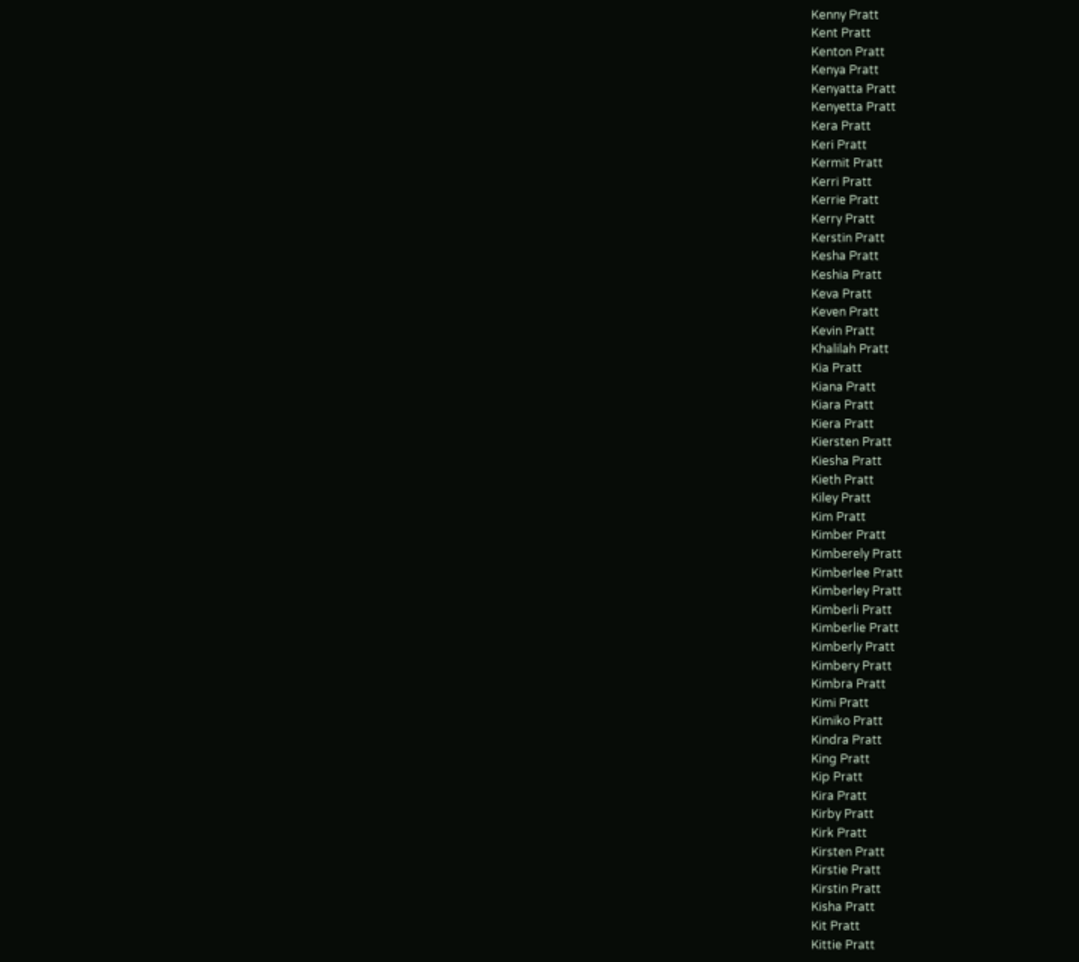Kenny Pratt
Kent Pratt
Kenton Pratt
Kenya Pratt
Kenyatta Pratt
Kenyetta Pratt
Kera Pratt
Keri Pratt
Kermit Pratt
Kerri Pratt
Kerrie Pratt
Kerry Pratt
Kerstin Pratt
Kesha Pratt
Keshia Pratt
Keva Pratt
Keven Pratt
Kevin Pratt
Khalilah Pratt
Kia Pratt
Kiana Pratt
Kiara Pratt
Kiera Pratt
Kiersten Pratt
Kiesha Pratt
Kieth Pratt
Kiley Pratt
Kim Pratt
Kimber Pratt
Kimberely Pratt
Kimberlee Pratt
Kimberley Pratt
Kimberli Pratt
Kimberlie Pratt
Kimberly Pratt
Kimbery Pratt
Kimbra Pratt
Kimi Pratt
Kimiko Pratt
Kindra Pratt
King Pratt
Kip Pratt
Kira Pratt
Kirby Pratt
Kirk Pratt
Kirsten Pratt
Kirstie Pratt
Kirstin Pratt
Kisha Pratt
Kit Pratt
Kittie Pratt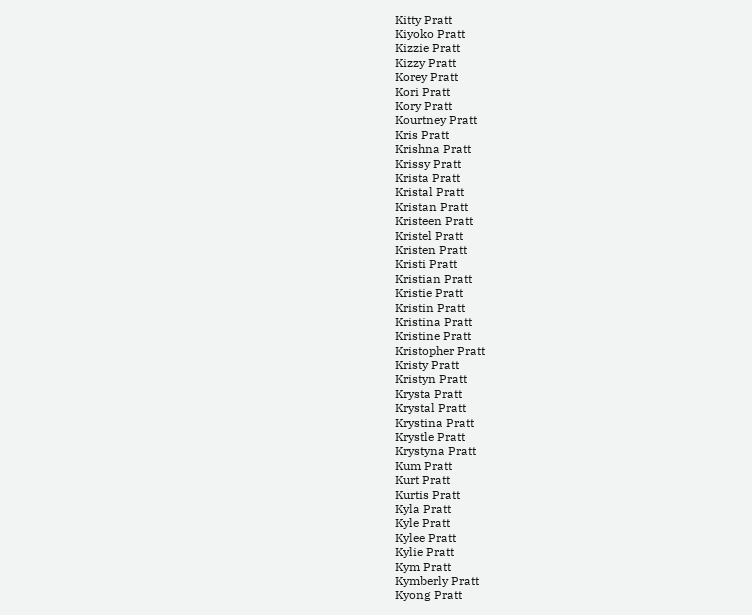Kitty Pratt
Kiyoko Pratt
Kizzie Pratt
Kizzy Pratt
Korey Pratt
Kori Pratt
Kory Pratt
Kourtney Pratt
Kris Pratt
Krishna Pratt
Krissy Pratt
Krista Pratt
Kristal Pratt
Kristan Pratt
Kristeen Pratt
Kristel Pratt
Kristen Pratt
Kristi Pratt
Kristian Pratt
Kristie Pratt
Kristin Pratt
Kristina Pratt
Kristine Pratt
Kristopher Pratt
Kristy Pratt
Kristyn Pratt
Krysta Pratt
Krystal Pratt
Krystina Pratt
Krystle Pratt
Krystyna Pratt
Kum Pratt
Kurt Pratt
Kurtis Pratt
Kyla Pratt
Kyle Pratt
Kylee Pratt
Kylie Pratt
Kym Pratt
Kymberly Pratt
Kyong Pratt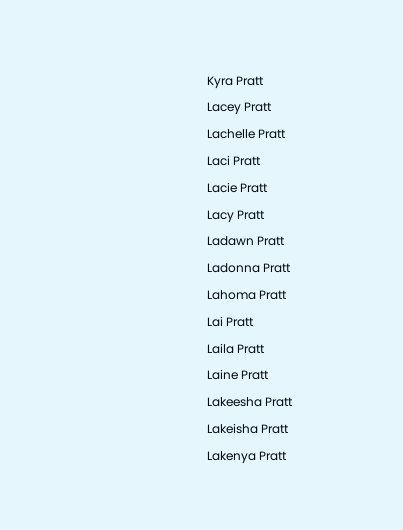Kyra Pratt
Lacey Pratt
Lachelle Pratt
Laci Pratt
Lacie Pratt
Lacy Pratt
Ladawn Pratt
Ladonna Pratt
Lahoma Pratt
Lai Pratt
Laila Pratt
Laine Pratt
Lakeesha Pratt
Lakeisha Pratt
Lakenya Pratt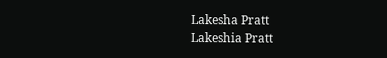Lakesha Pratt
Lakeshia Pratt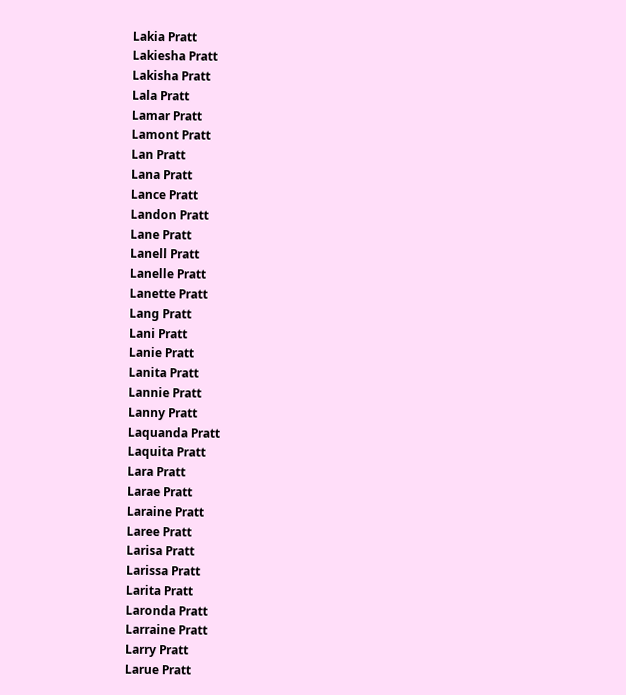Lakia Pratt
Lakiesha Pratt
Lakisha Pratt
Lala Pratt
Lamar Pratt
Lamont Pratt
Lan Pratt
Lana Pratt
Lance Pratt
Landon Pratt
Lane Pratt
Lanell Pratt
Lanelle Pratt
Lanette Pratt
Lang Pratt
Lani Pratt
Lanie Pratt
Lanita Pratt
Lannie Pratt
Lanny Pratt
Laquanda Pratt
Laquita Pratt
Lara Pratt
Larae Pratt
Laraine Pratt
Laree Pratt
Larisa Pratt
Larissa Pratt
Larita Pratt
Laronda Pratt
Larraine Pratt
Larry Pratt
Larue Pratt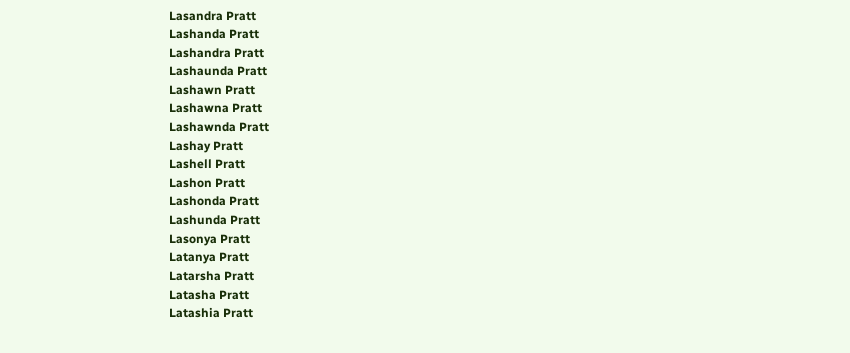Lasandra Pratt
Lashanda Pratt
Lashandra Pratt
Lashaunda Pratt
Lashawn Pratt
Lashawna Pratt
Lashawnda Pratt
Lashay Pratt
Lashell Pratt
Lashon Pratt
Lashonda Pratt
Lashunda Pratt
Lasonya Pratt
Latanya Pratt
Latarsha Pratt
Latasha Pratt
Latashia Pratt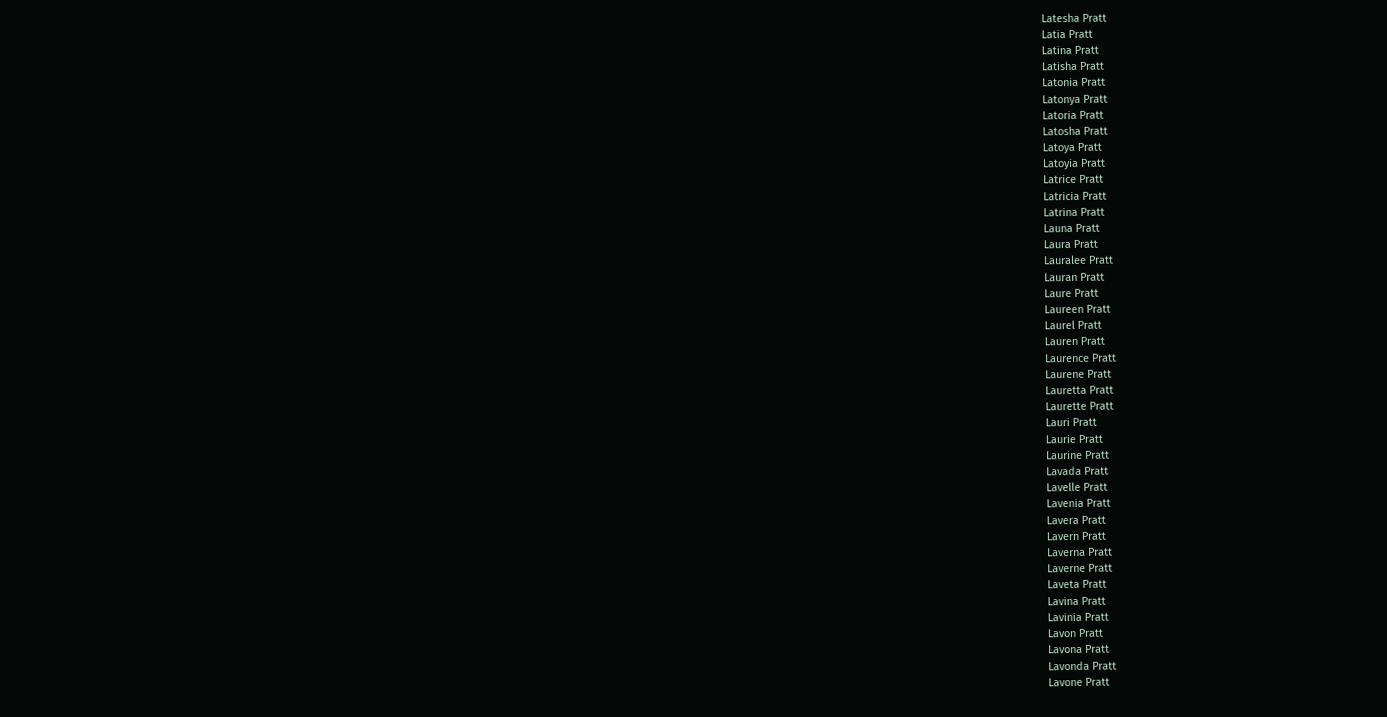Latesha Pratt
Latia Pratt
Latina Pratt
Latisha Pratt
Latonia Pratt
Latonya Pratt
Latoria Pratt
Latosha Pratt
Latoya Pratt
Latoyia Pratt
Latrice Pratt
Latricia Pratt
Latrina Pratt
Launa Pratt
Laura Pratt
Lauralee Pratt
Lauran Pratt
Laure Pratt
Laureen Pratt
Laurel Pratt
Lauren Pratt
Laurence Pratt
Laurene Pratt
Lauretta Pratt
Laurette Pratt
Lauri Pratt
Laurie Pratt
Laurine Pratt
Lavada Pratt
Lavelle Pratt
Lavenia Pratt
Lavera Pratt
Lavern Pratt
Laverna Pratt
Laverne Pratt
Laveta Pratt
Lavina Pratt
Lavinia Pratt
Lavon Pratt
Lavona Pratt
Lavonda Pratt
Lavone Pratt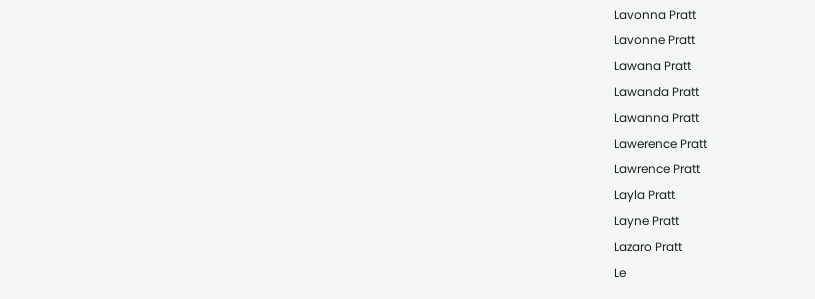Lavonna Pratt
Lavonne Pratt
Lawana Pratt
Lawanda Pratt
Lawanna Pratt
Lawerence Pratt
Lawrence Pratt
Layla Pratt
Layne Pratt
Lazaro Pratt
Le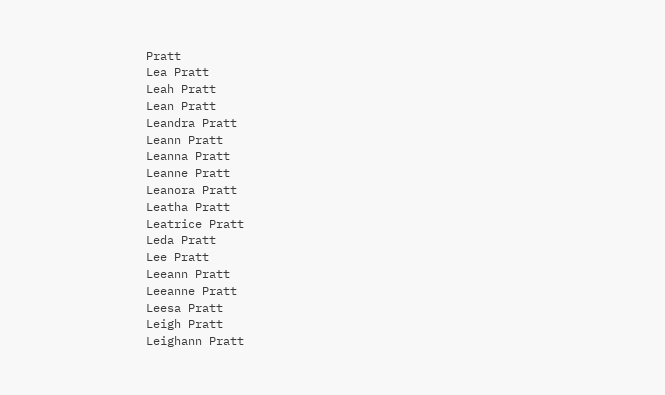Pratt
Lea Pratt
Leah Pratt
Lean Pratt
Leandra Pratt
Leann Pratt
Leanna Pratt
Leanne Pratt
Leanora Pratt
Leatha Pratt
Leatrice Pratt
Leda Pratt
Lee Pratt
Leeann Pratt
Leeanne Pratt
Leesa Pratt
Leigh Pratt
Leighann Pratt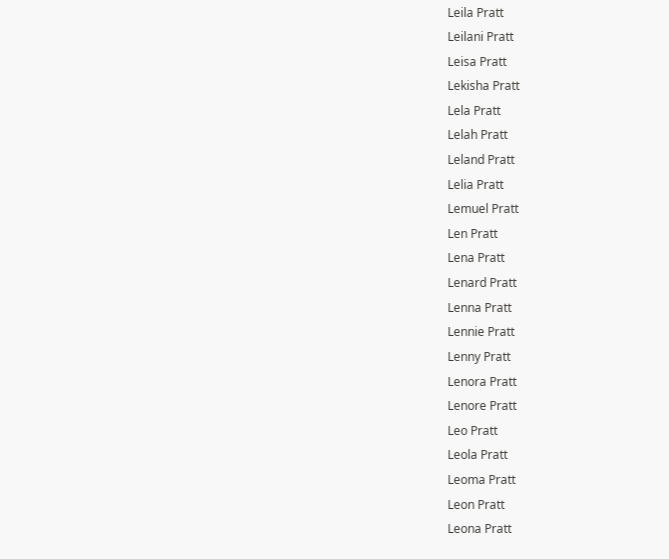Leila Pratt
Leilani Pratt
Leisa Pratt
Lekisha Pratt
Lela Pratt
Lelah Pratt
Leland Pratt
Lelia Pratt
Lemuel Pratt
Len Pratt
Lena Pratt
Lenard Pratt
Lenna Pratt
Lennie Pratt
Lenny Pratt
Lenora Pratt
Lenore Pratt
Leo Pratt
Leola Pratt
Leoma Pratt
Leon Pratt
Leona Pratt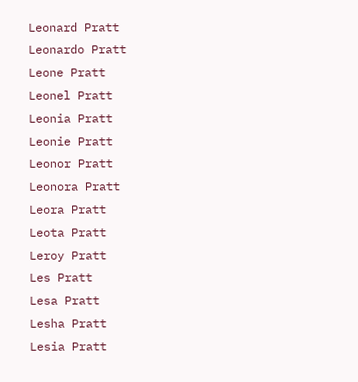Leonard Pratt
Leonardo Pratt
Leone Pratt
Leonel Pratt
Leonia Pratt
Leonie Pratt
Leonor Pratt
Leonora Pratt
Leora Pratt
Leota Pratt
Leroy Pratt
Les Pratt
Lesa Pratt
Lesha Pratt
Lesia Pratt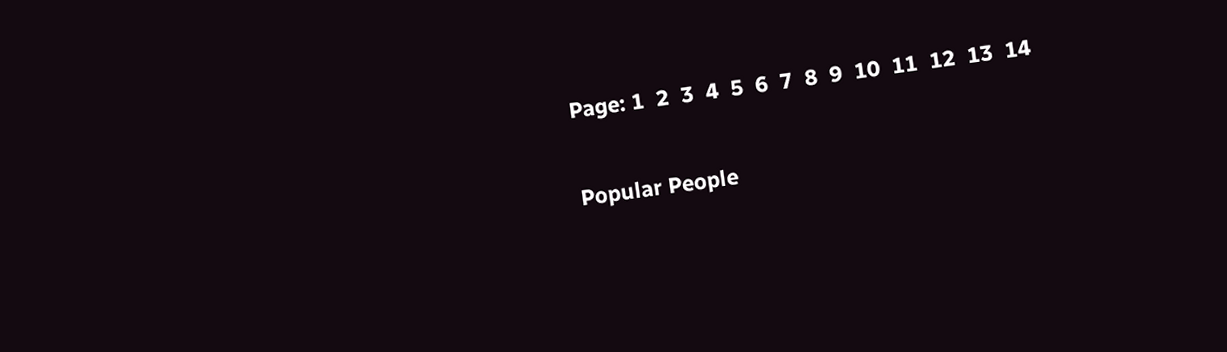Page: 1  2  3  4  5  6  7  8  9  10  11  12  13  14

Popular People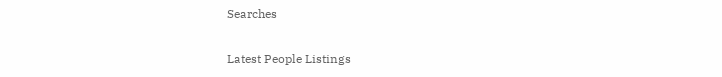Searches

Latest People Listings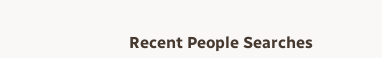Recent People Searches